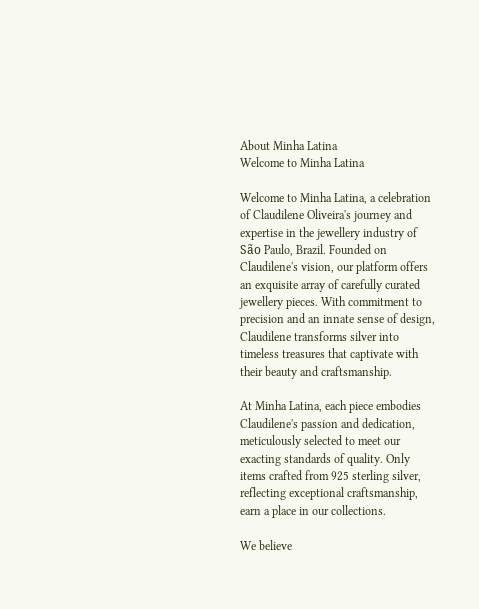About Minha Latina
Welcome to Minha Latina

Welcome to Minha Latina, a celebration of Claudilene Oliveira's journey and expertise in the jewellery industry of São Paulo, Brazil. Founded on Claudilene's vision, our platform offers an exquisite array of carefully curated jewellery pieces. With commitment to precision and an innate sense of design, Claudilene transforms silver into timeless treasures that captivate with their beauty and craftsmanship.

At Minha Latina, each piece embodies Claudilene's passion and dedication, meticulously selected to meet our exacting standards of quality. Only items crafted from 925 sterling silver, reflecting exceptional craftsmanship, earn a place in our collections.

We believe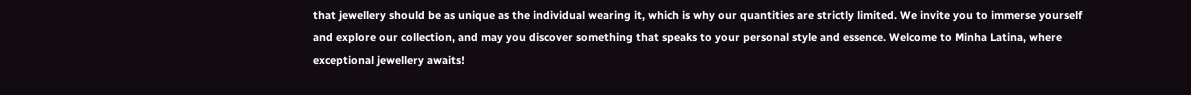that jewellery should be as unique as the individual wearing it, which is why our quantities are strictly limited. We invite you to immerse yourself and explore our collection, and may you discover something that speaks to your personal style and essence. Welcome to Minha Latina, where exceptional jewellery awaits!